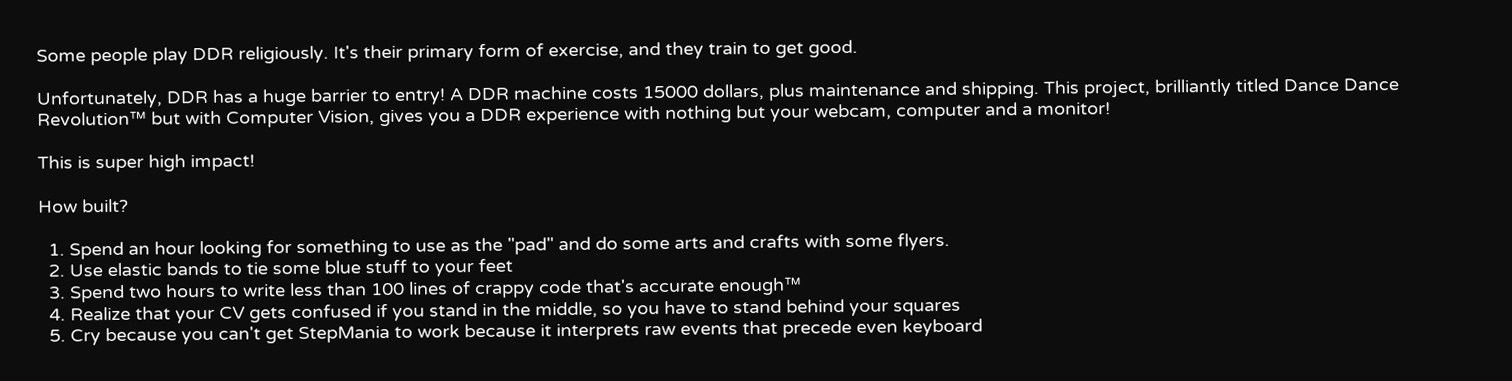Some people play DDR religiously. It's their primary form of exercise, and they train to get good.

Unfortunately, DDR has a huge barrier to entry! A DDR machine costs 15000 dollars, plus maintenance and shipping. This project, brilliantly titled Dance Dance Revolution™ but with Computer Vision, gives you a DDR experience with nothing but your webcam, computer and a monitor!

This is super high impact!

How built?

  1. Spend an hour looking for something to use as the "pad" and do some arts and crafts with some flyers.
  2. Use elastic bands to tie some blue stuff to your feet
  3. Spend two hours to write less than 100 lines of crappy code that's accurate enough™
  4. Realize that your CV gets confused if you stand in the middle, so you have to stand behind your squares
  5. Cry because you can't get StepMania to work because it interprets raw events that precede even keyboard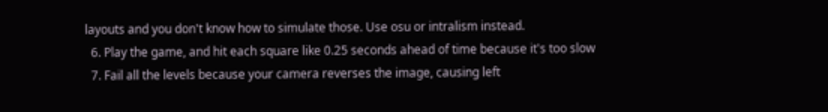layouts and you don't know how to simulate those. Use osu or intralism instead.
  6. Play the game, and hit each square like 0.25 seconds ahead of time because it's too slow
  7. Fail all the levels because your camera reverses the image, causing left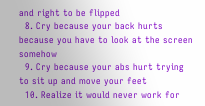and right to be flipped
  8. Cry because your back hurts because you have to look at the screen somehow
  9. Cry because your abs hurt trying to sit up and move your feet
  10. Realize it would never work for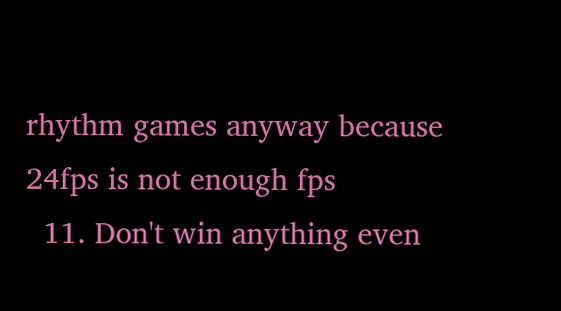rhythm games anyway because 24fps is not enough fps
  11. Don't win anything even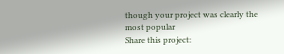though your project was clearly the most popular
Share this project: